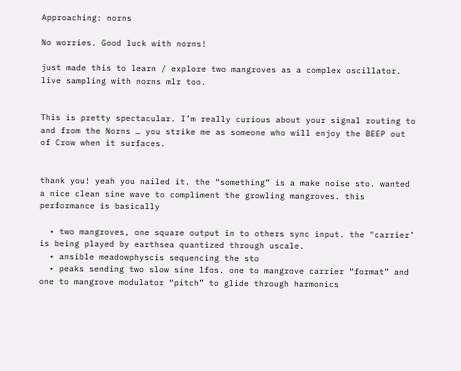Approaching: norns

No worries. Good luck with norns!

just made this to learn / explore two mangroves as a complex oscillator. live sampling with norns mlr too.


This is pretty spectacular. I’m really curious about your signal routing to and from the Norns … you strike me as someone who will enjoy the BEEP out of Crow when it surfaces.


thank you! yeah you nailed it. the “something” is a make noise sto. wanted a nice clean sine wave to compliment the growling mangroves. this performance is basically

  • two mangroves, one square output in to others sync input. the "carrier’ is being played by earthsea quantized through uscale.
  • ansible meadowphyscis sequencing the sto
  • peaks sending two slow sine lfos. one to mangrove carrier “format” and one to mangrove modulator “pitch” to glide through harmonics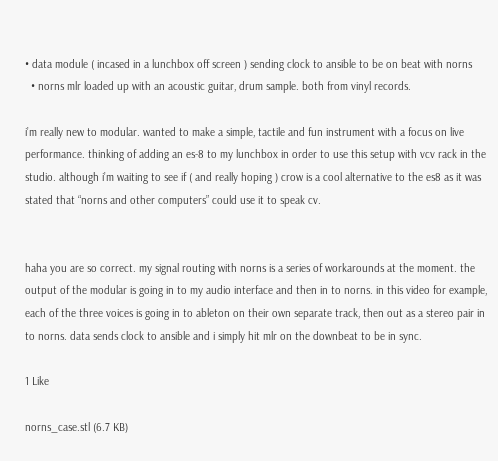• data module ( incased in a lunchbox off screen ) sending clock to ansible to be on beat with norns
  • norns mlr loaded up with an acoustic guitar, drum sample. both from vinyl records.

i’m really new to modular. wanted to make a simple, tactile and fun instrument with a focus on live performance. thinking of adding an es-8 to my lunchbox in order to use this setup with vcv rack in the studio. although i’m waiting to see if ( and really hoping ) crow is a cool alternative to the es8 as it was stated that “norns and other computers” could use it to speak cv.


haha you are so correct. my signal routing with norns is a series of workarounds at the moment. the output of the modular is going in to my audio interface and then in to norns. in this video for example, each of the three voices is going in to ableton on their own separate track, then out as a stereo pair in to norns. data sends clock to ansible and i simply hit mlr on the downbeat to be in sync.

1 Like

norns_case.stl (6.7 KB)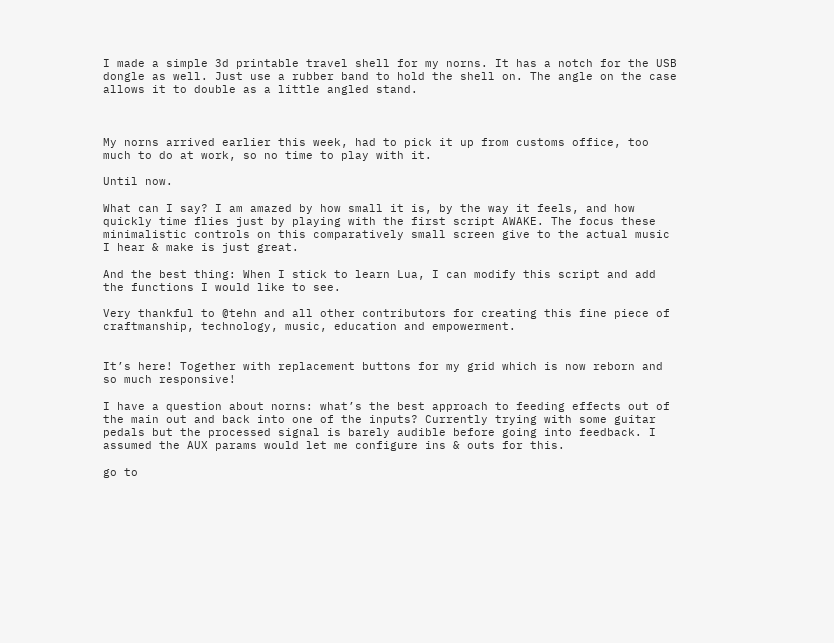I made a simple 3d printable travel shell for my norns. It has a notch for the USB dongle as well. Just use a rubber band to hold the shell on. The angle on the case allows it to double as a little angled stand.



My norns arrived earlier this week, had to pick it up from customs office, too much to do at work, so no time to play with it.

Until now.

What can I say? I am amazed by how small it is, by the way it feels, and how quickly time flies just by playing with the first script AWAKE. The focus these minimalistic controls on this comparatively small screen give to the actual music I hear & make is just great.

And the best thing: When I stick to learn Lua, I can modify this script and add the functions I would like to see.

Very thankful to @tehn and all other contributors for creating this fine piece of craftmanship, technology, music, education and empowerment.


It’s here! Together with replacement buttons for my grid which is now reborn and so much responsive!

I have a question about norns: what’s the best approach to feeding effects out of the main out and back into one of the inputs? Currently trying with some guitar pedals but the processed signal is barely audible before going into feedback. I assumed the AUX params would let me configure ins & outs for this.

go to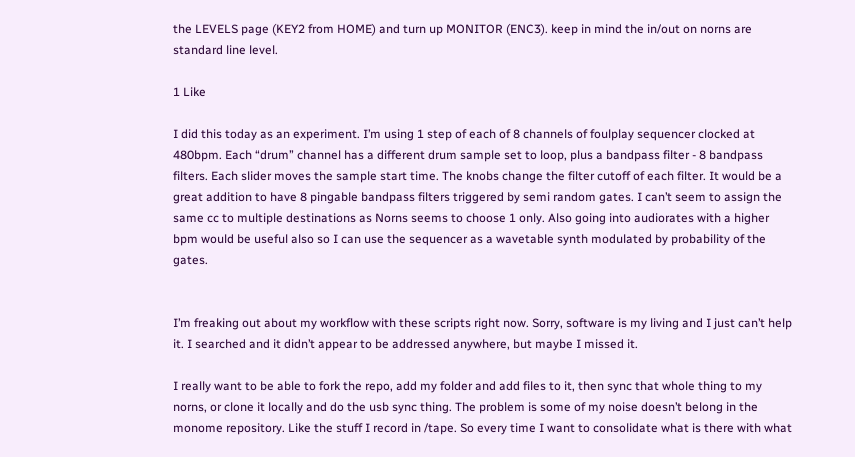the LEVELS page (KEY2 from HOME) and turn up MONITOR (ENC3). keep in mind the in/out on norns are standard line level.

1 Like

I did this today as an experiment. I’m using 1 step of each of 8 channels of foulplay sequencer clocked at 480bpm. Each “drum” channel has a different drum sample set to loop, plus a bandpass filter - 8 bandpass filters. Each slider moves the sample start time. The knobs change the filter cutoff of each filter. It would be a great addition to have 8 pingable bandpass filters triggered by semi random gates. I can’t seem to assign the same cc to multiple destinations as Norns seems to choose 1 only. Also going into audiorates with a higher bpm would be useful also so I can use the sequencer as a wavetable synth modulated by probability of the gates.


I’m freaking out about my workflow with these scripts right now. Sorry, software is my living and I just can’t help it. I searched and it didn’t appear to be addressed anywhere, but maybe I missed it.

I really want to be able to fork the repo, add my folder and add files to it, then sync that whole thing to my norns, or clone it locally and do the usb sync thing. The problem is some of my noise doesn’t belong in the monome repository. Like the stuff I record in /tape. So every time I want to consolidate what is there with what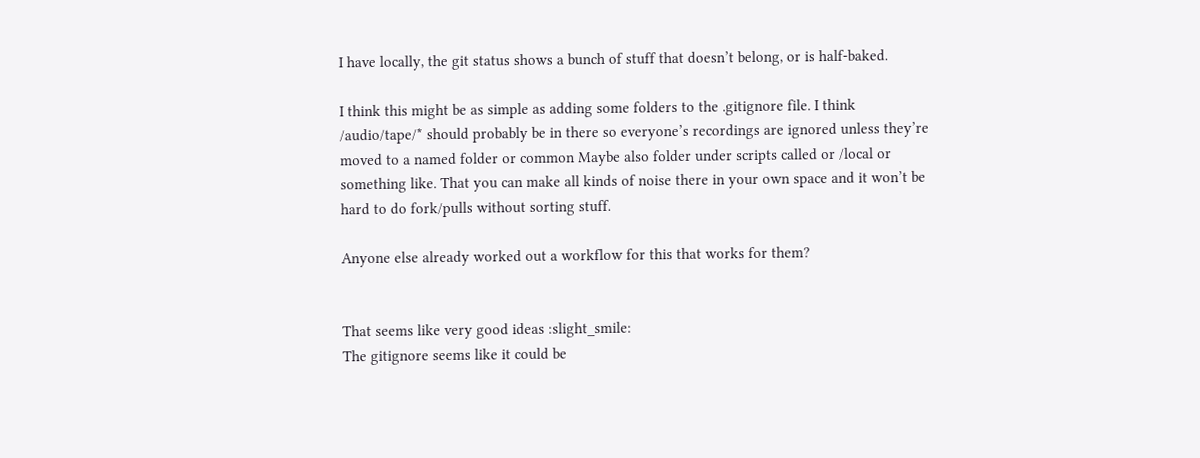I have locally, the git status shows a bunch of stuff that doesn’t belong, or is half-baked.

I think this might be as simple as adding some folders to the .gitignore file. I think /audio/tape/* should probably be in there so everyone’s recordings are ignored unless they’re moved to a named folder or common Maybe also folder under scripts called or /local or something like. That you can make all kinds of noise there in your own space and it won’t be hard to do fork/pulls without sorting stuff.

Anyone else already worked out a workflow for this that works for them?


That seems like very good ideas :slight_smile:
The gitignore seems like it could be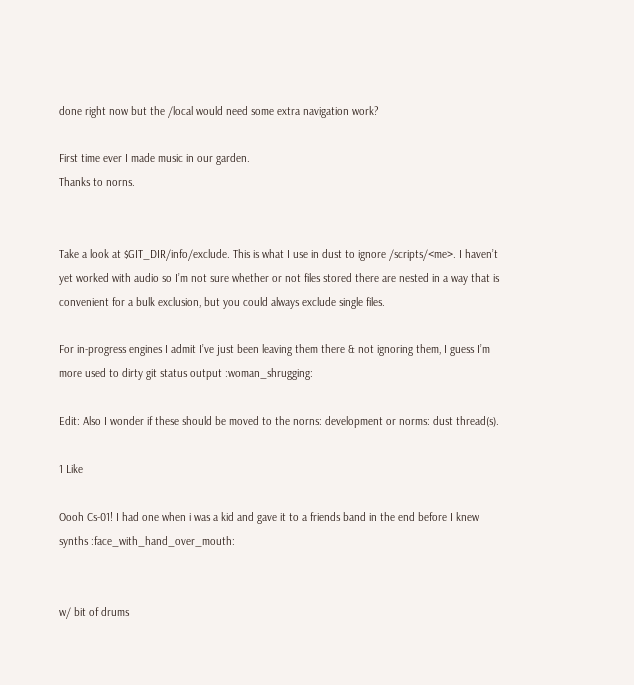done right now but the /local would need some extra navigation work?

First time ever I made music in our garden.
Thanks to norns.


Take a look at $GIT_DIR/info/exclude. This is what I use in dust to ignore /scripts/<me>. I haven’t yet worked with audio so I’m not sure whether or not files stored there are nested in a way that is convenient for a bulk exclusion, but you could always exclude single files.

For in-progress engines I admit I’ve just been leaving them there & not ignoring them, I guess I’m more used to dirty git status output :woman_shrugging:

Edit: Also I wonder if these should be moved to the norns: development or norms: dust thread(s).

1 Like

Oooh Cs-01! I had one when i was a kid and gave it to a friends band in the end before I knew synths :face_with_hand_over_mouth:


w/ bit of drums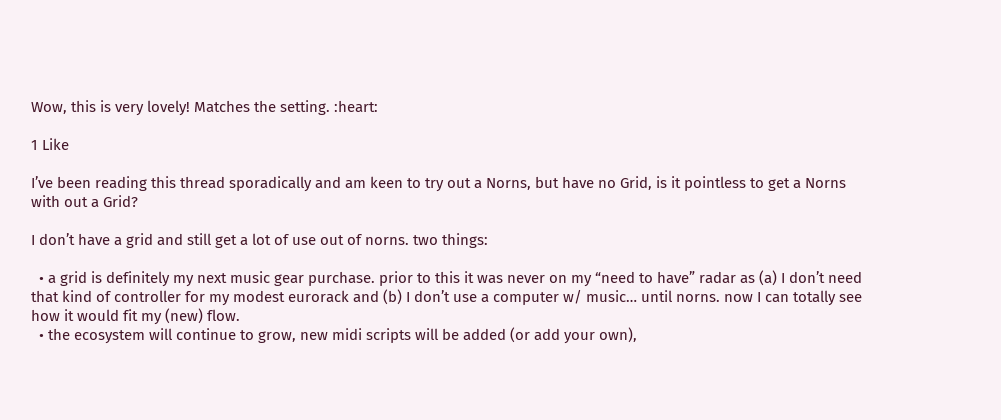Wow, this is very lovely! Matches the setting. :heart:

1 Like

I’ve been reading this thread sporadically and am keen to try out a Norns, but have no Grid, is it pointless to get a Norns with out a Grid?

I don’t have a grid and still get a lot of use out of norns. two things:

  • a grid is definitely my next music gear purchase. prior to this it was never on my “need to have” radar as (a) I don’t need that kind of controller for my modest eurorack and (b) I don’t use a computer w/ music… until norns. now I can totally see how it would fit my (new) flow.
  • the ecosystem will continue to grow, new midi scripts will be added (or add your own),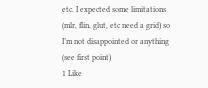etc. I expected some limitations (mlr, flin, glut, etc need a grid) so I’m not disappointed or anything (see first point)
1 Like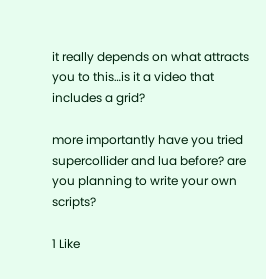it really depends on what attracts you to this…is it a video that includes a grid?

more importantly have you tried supercollider and lua before? are you planning to write your own scripts?

1 Like